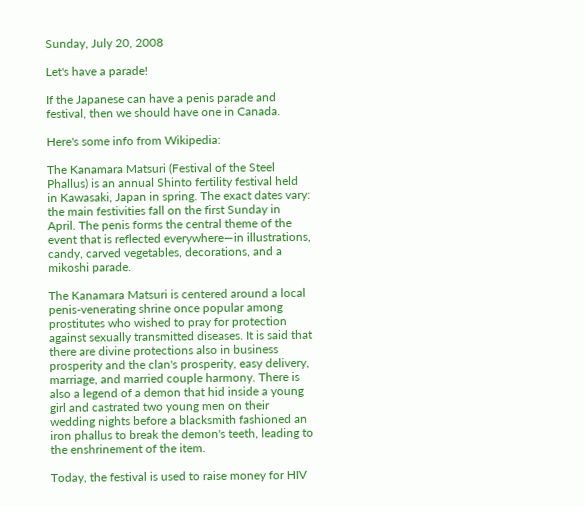Sunday, July 20, 2008

Let's have a parade!

If the Japanese can have a penis parade and festival, then we should have one in Canada.

Here's some info from Wikipedia:

The Kanamara Matsuri (Festival of the Steel Phallus) is an annual Shinto fertility festival held in Kawasaki, Japan in spring. The exact dates vary: the main festivities fall on the first Sunday in April. The penis forms the central theme of the event that is reflected everywhere—in illustrations, candy, carved vegetables, decorations, and a mikoshi parade.

The Kanamara Matsuri is centered around a local penis-venerating shrine once popular among prostitutes who wished to pray for protection against sexually transmitted diseases. It is said that there are divine protections also in business prosperity and the clan's prosperity, easy delivery, marriage, and married couple harmony. There is also a legend of a demon that hid inside a young girl and castrated two young men on their wedding nights before a blacksmith fashioned an iron phallus to break the demon's teeth, leading to the enshrinement of the item.

Today, the festival is used to raise money for HIV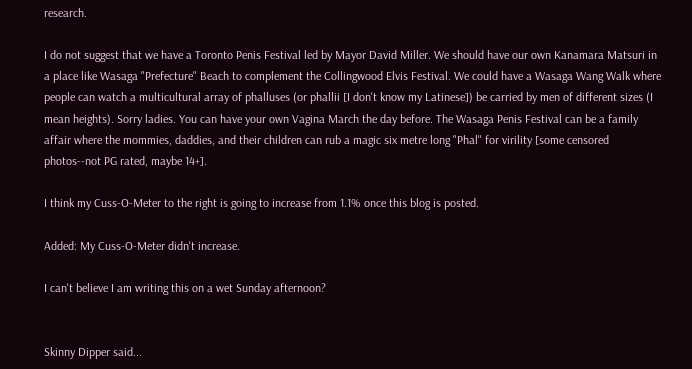research.

I do not suggest that we have a Toronto Penis Festival led by Mayor David Miller. We should have our own Kanamara Matsuri in a place like Wasaga "Prefecture" Beach to complement the Collingwood Elvis Festival. We could have a Wasaga Wang Walk where people can watch a multicultural array of phalluses (or phallii [I don't know my Latinese]) be carried by men of different sizes (I mean heights). Sorry ladies. You can have your own Vagina March the day before. The Wasaga Penis Festival can be a family affair where the mommies, daddies, and their children can rub a magic six metre long "Phal" for virility [some censored photos--not PG rated, maybe 14+].

I think my Cuss-O-Meter to the right is going to increase from 1.1% once this blog is posted.

Added: My Cuss-O-Meter didn't increase.

I can't believe I am writing this on a wet Sunday afternoon?


Skinny Dipper said...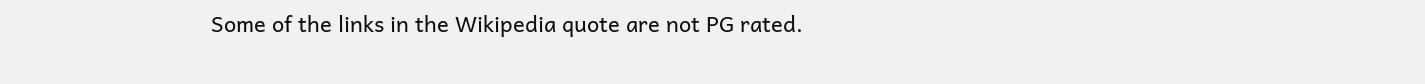Some of the links in the Wikipedia quote are not PG rated.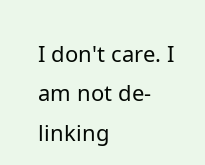I don't care. I am not de-linking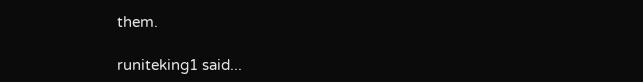them.

runiteking1 said...